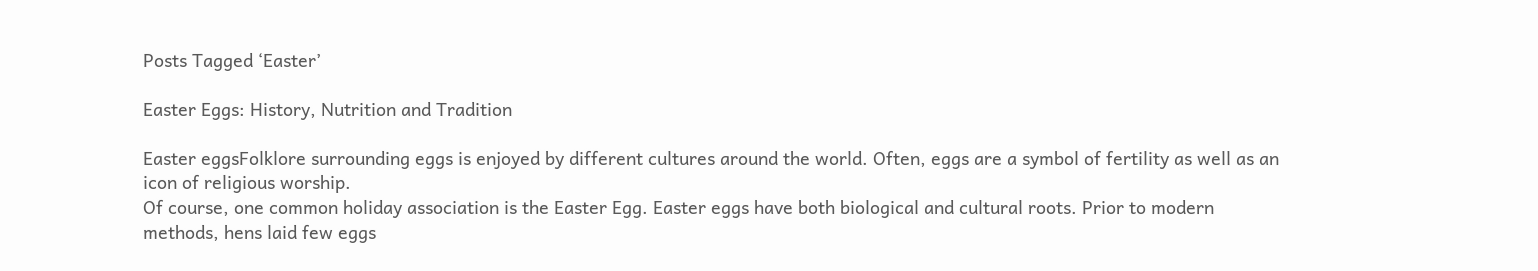Posts Tagged ‘Easter’

Easter Eggs: History, Nutrition and Tradition

Easter eggsFolklore surrounding eggs is enjoyed by different cultures around the world. Often, eggs are a symbol of fertility as well as an icon of religious worship.
Of course, one common holiday association is the Easter Egg. Easter eggs have both biological and cultural roots. Prior to modern methods, hens laid few eggs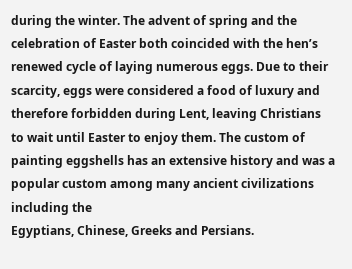during the winter. The advent of spring and the celebration of Easter both coincided with the hen’s renewed cycle of laying numerous eggs. Due to their scarcity, eggs were considered a food of luxury and therefore forbidden during Lent, leaving Christians to wait until Easter to enjoy them. The custom of painting eggshells has an extensive history and was a popular custom among many ancient civilizations including the
Egyptians, Chinese, Greeks and Persians.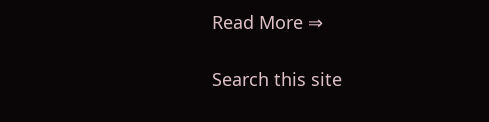Read More ⇒

Search this site